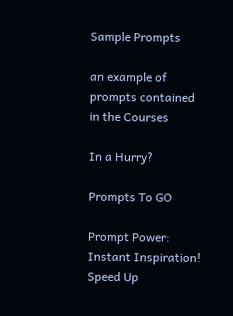Sample Prompts

an example of prompts contained in the Courses

In a Hurry?

Prompts To GO

Prompt Power: Instant Inspiration! Speed Up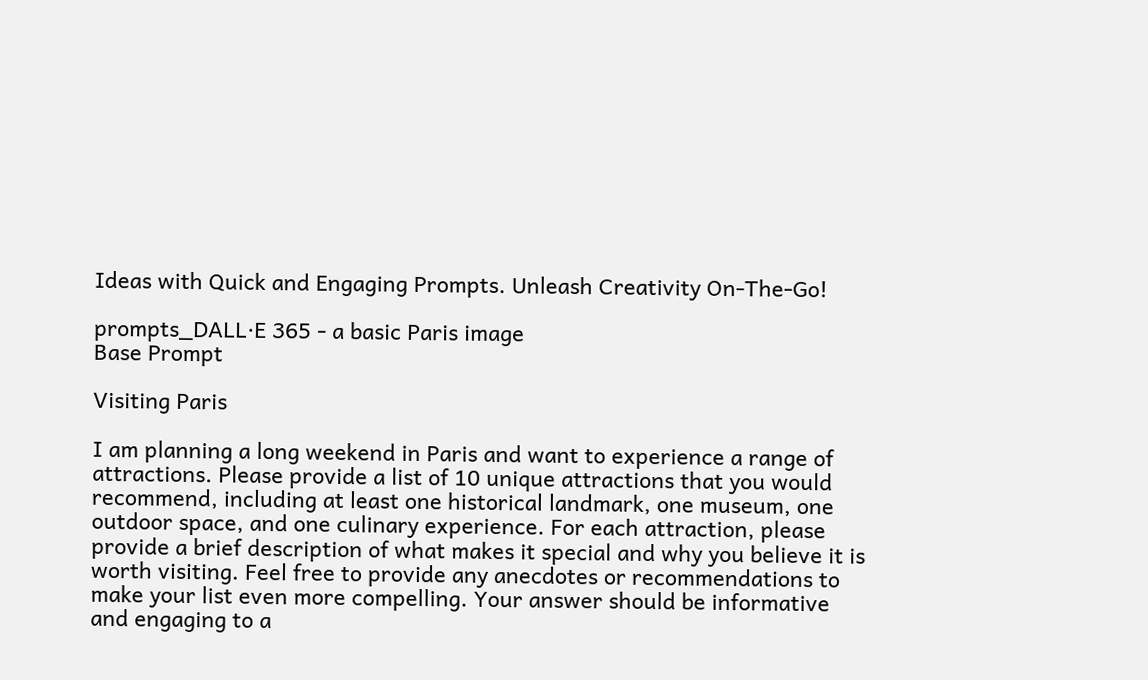Ideas with Quick and Engaging Prompts. Unleash Creativity On-The-Go!

prompts_DALL·E 365 - a basic Paris image
Base Prompt

Visiting Paris

I am planning a long weekend in Paris and want to experience a range of attractions. Please provide a list of 10 unique attractions that you would recommend, including at least one historical landmark, one museum, one outdoor space, and one culinary experience. For each attraction, please provide a brief description of what makes it special and why you believe it is worth visiting. Feel free to provide any anecdotes or recommendations to make your list even more compelling. Your answer should be informative and engaging to a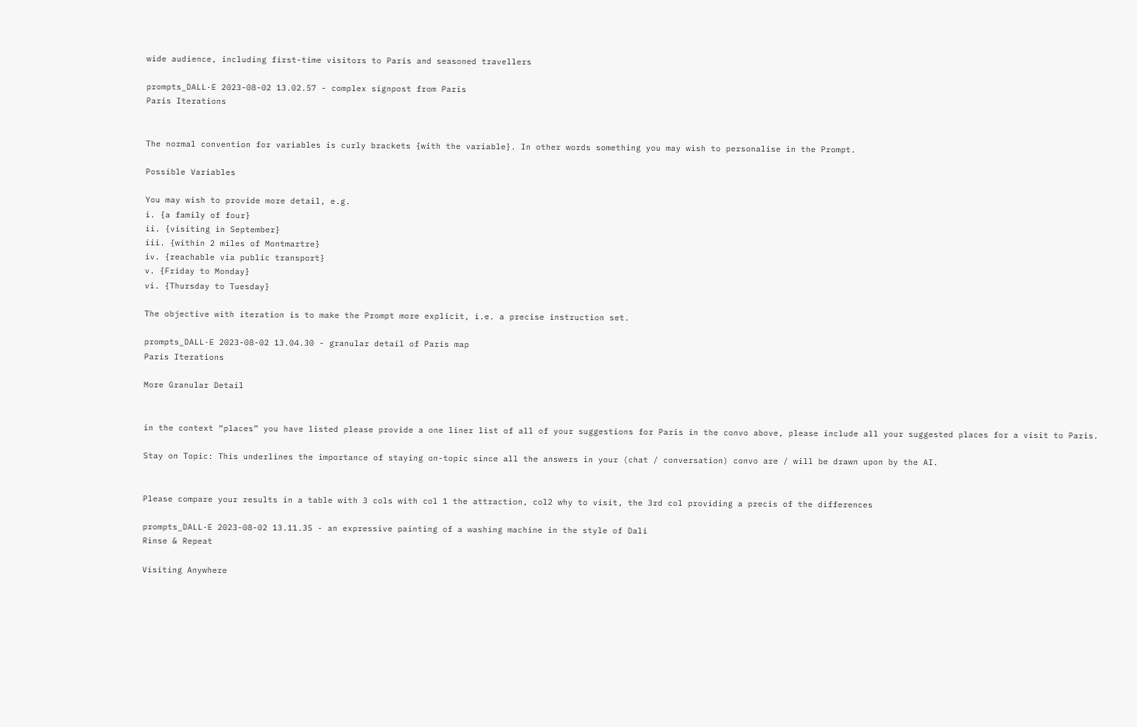wide audience, including first-time visitors to Paris and seasoned travellers

prompts_DALL·E 2023-08-02 13.02.57 - complex signpost from Paris
Paris Iterations


The normal convention for variables is curly brackets {with the variable}. In other words something you may wish to personalise in the Prompt.

Possible Variables

You may wish to provide more detail, e.g.
i. {a family of four}
ii. {visiting in September}
iii. {within 2 miles of Montmartre}
iv. {reachable via public transport}
v. {Friday to Monday}
vi. {Thursday to Tuesday}

The objective with iteration is to make the Prompt more explicit, i.e. a precise instruction set.

prompts_DALL·E 2023-08-02 13.04.30 - granular detail of Paris map
Paris Iterations

More Granular Detail


in the context “places” you have listed please provide a one liner list of all of your suggestions for Paris in the convo above, please include all your suggested places for a visit to Paris.

Stay on Topic: This underlines the importance of staying on-topic since all the answers in your (chat / conversation) convo are / will be drawn upon by the AI.


Please compare your results in a table with 3 cols with col 1 the attraction, col2 why to visit, the 3rd col providing a precis of the differences

prompts_DALL·E 2023-08-02 13.11.35 - an expressive painting of a washing machine in the style of Dali
Rinse & Repeat

Visiting Anywhere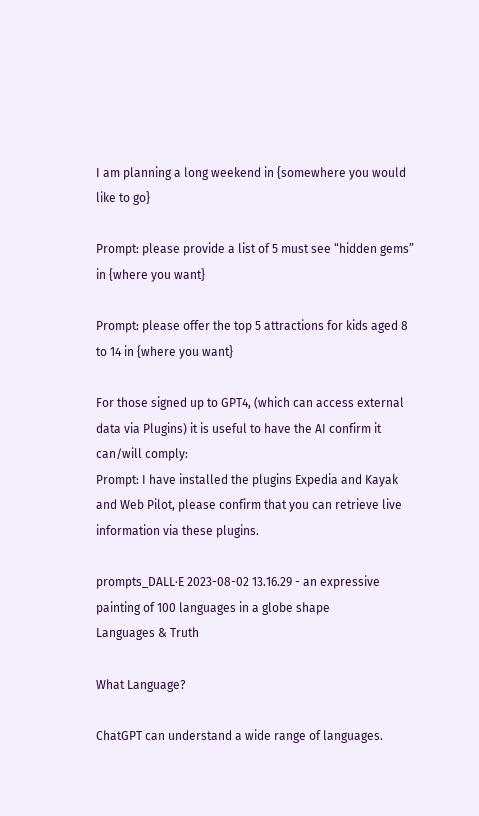I am planning a long weekend in {somewhere you would like to go}

Prompt: please provide a list of 5 must see “hidden gems” in {where you want}

Prompt: please offer the top 5 attractions for kids aged 8 to 14 in {where you want}

For those signed up to GPT4, (which can access external data via Plugins) it is useful to have the AI confirm it can/will comply:
Prompt: I have installed the plugins Expedia and Kayak and Web Pilot, please confirm that you can retrieve live information via these plugins.

prompts_DALL·E 2023-08-02 13.16.29 - an expressive painting of 100 languages in a globe shape
Languages & Truth

What Language?

ChatGPT can understand a wide range of languages.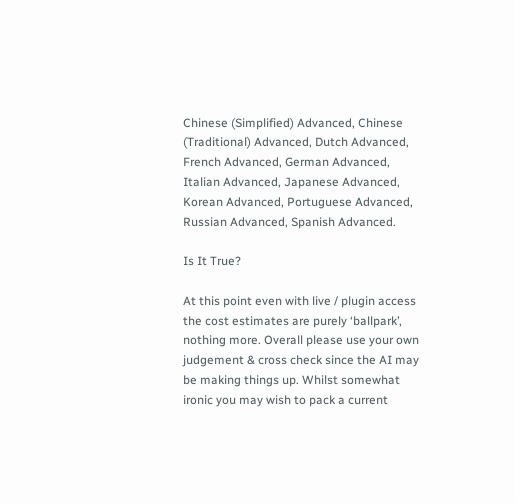Chinese (Simplified) Advanced, Chinese (Traditional) Advanced, Dutch Advanced, French Advanced, German Advanced, Italian Advanced, Japanese Advanced, Korean Advanced, Portuguese Advanced, Russian Advanced, Spanish Advanced.

Is It True?

At this point even with live / plugin access the cost estimates are purely ‘ballpark’, nothing more. Overall please use your own judgement & cross check since the AI may be making things up. Whilst somewhat ironic you may wish to pack a current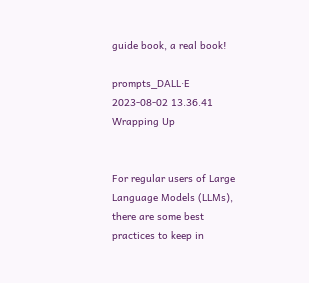guide book, a real book!

prompts_DALL·E 2023-08-02 13.36.41
Wrapping Up


For regular users of Large Language Models (LLMs), there are some best practices to keep in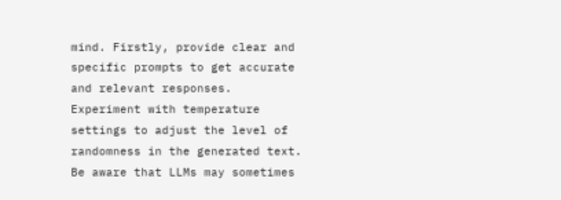mind. Firstly, provide clear and specific prompts to get accurate and relevant responses. Experiment with temperature settings to adjust the level of randomness in the generated text. Be aware that LLMs may sometimes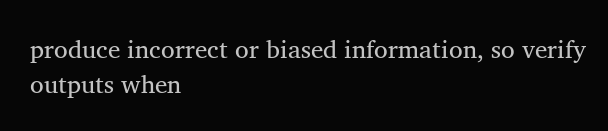produce incorrect or biased information, so verify outputs when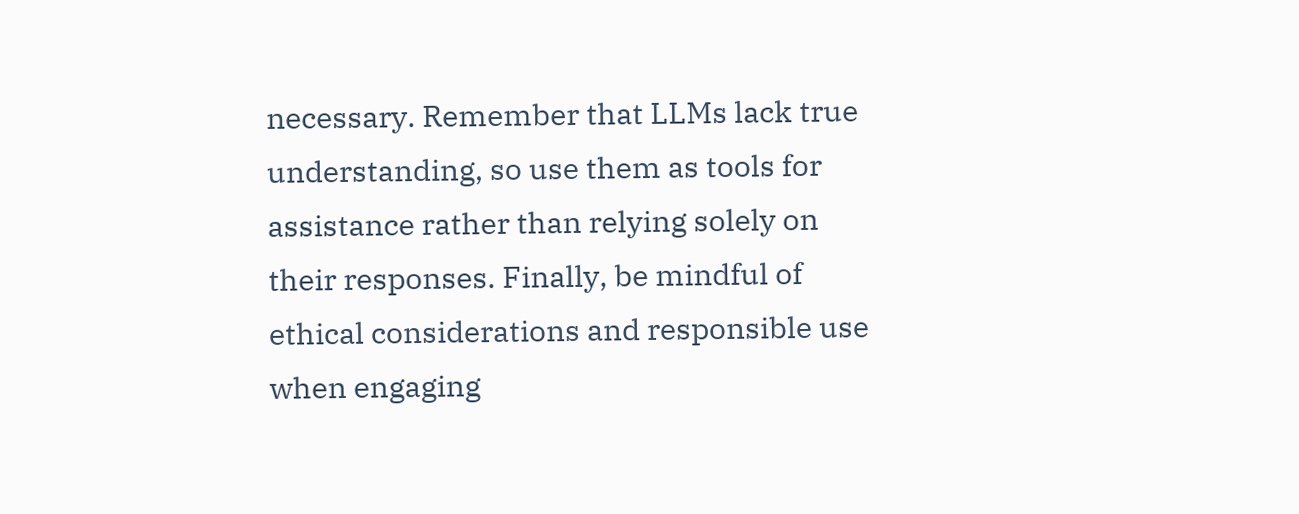necessary. Remember that LLMs lack true understanding, so use them as tools for assistance rather than relying solely on their responses. Finally, be mindful of ethical considerations and responsible use when engaging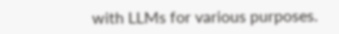with LLMs for various purposes.